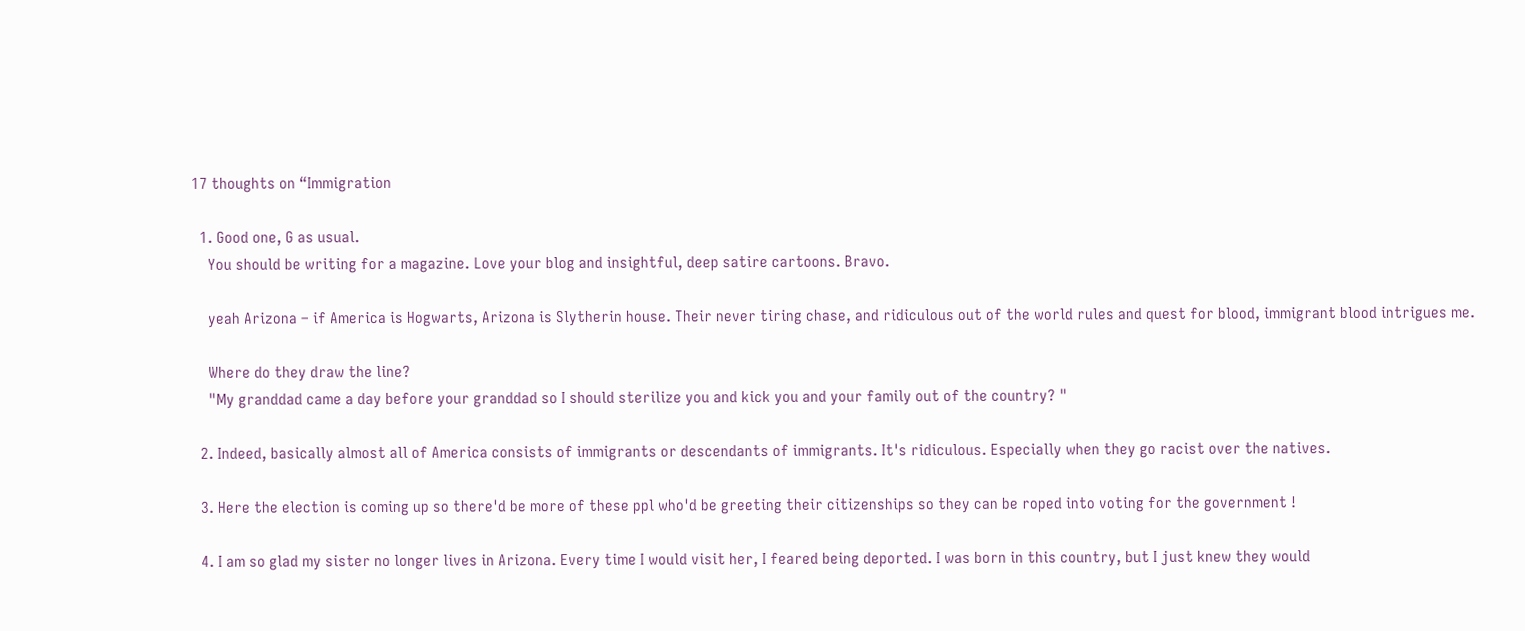17 thoughts on “Immigration

  1. Good one, G as usual.
    You should be writing for a magazine. Love your blog and insightful, deep satire cartoons. Bravo.

    yeah Arizona – if America is Hogwarts, Arizona is Slytherin house. Their never tiring chase, and ridiculous out of the world rules and quest for blood, immigrant blood intrigues me.

    Where do they draw the line?
    "My granddad came a day before your granddad so I should sterilize you and kick you and your family out of the country? "

  2. Indeed, basically almost all of America consists of immigrants or descendants of immigrants. It's ridiculous. Especially when they go racist over the natives.

  3. Here the election is coming up so there'd be more of these ppl who'd be greeting their citizenships so they can be roped into voting for the government !

  4. I am so glad my sister no longer lives in Arizona. Every time I would visit her, I feared being deported. I was born in this country, but I just knew they would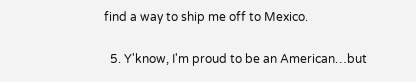find a way to ship me off to Mexico.

  5. Y'know, I'm proud to be an American…but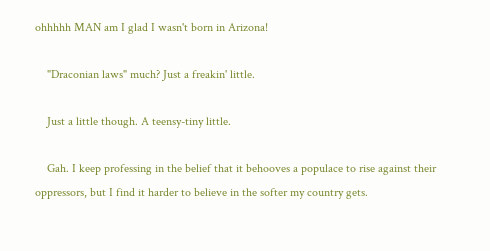ohhhhh MAN am I glad I wasn't born in Arizona!

    "Draconian laws" much? Just a freakin' little.

    Just a little though. A teensy-tiny little.

    Gah. I keep professing in the belief that it behooves a populace to rise against their oppressors, but I find it harder to believe in the softer my country gets.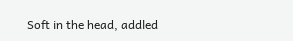Soft in the head, addled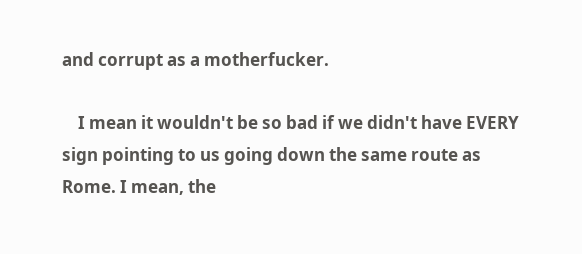and corrupt as a motherfucker.

    I mean it wouldn't be so bad if we didn't have EVERY sign pointing to us going down the same route as Rome. I mean, the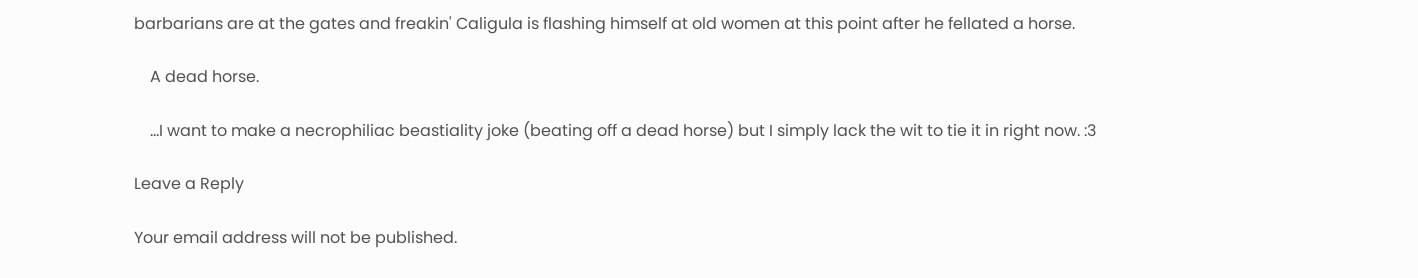barbarians are at the gates and freakin' Caligula is flashing himself at old women at this point after he fellated a horse.

    A dead horse.

    …I want to make a necrophiliac beastiality joke (beating off a dead horse) but I simply lack the wit to tie it in right now. :3

Leave a Reply

Your email address will not be published.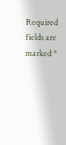Required fields are marked *